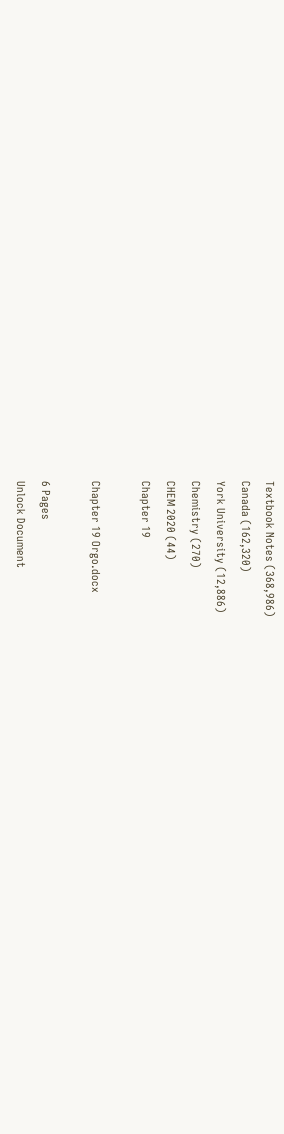Textbook Notes (368,986)
Canada (162,320)
York University (12,886)
Chemistry (270)
CHEM 2020 (44)
Chapter 19

Chapter 19 Orgo.docx

6 Pages
Unlock Document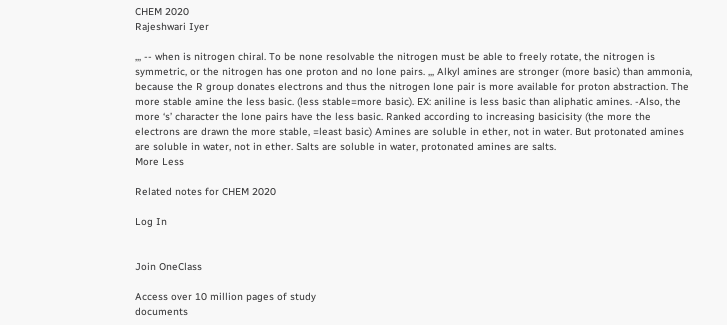CHEM 2020
Rajeshwari Iyer

,,, -- when is nitrogen chiral. To be none resolvable the nitrogen must be able to freely rotate, the nitrogen is symmetric, or the nitrogen has one proton and no lone pairs. ,,, Alkyl amines are stronger (more basic) than ammonia, because the R group donates electrons and thus the nitrogen lone pair is more available for proton abstraction. The more stable amine the less basic. (less stable=more basic). EX: aniline is less basic than aliphatic amines. -Also, the more ‘s’ character the lone pairs have the less basic. Ranked according to increasing basicisity (the more the electrons are drawn the more stable, =least basic) Amines are soluble in ether, not in water. But protonated amines are soluble in water, not in ether. Salts are soluble in water, protonated amines are salts.
More Less

Related notes for CHEM 2020

Log In


Join OneClass

Access over 10 million pages of study
documents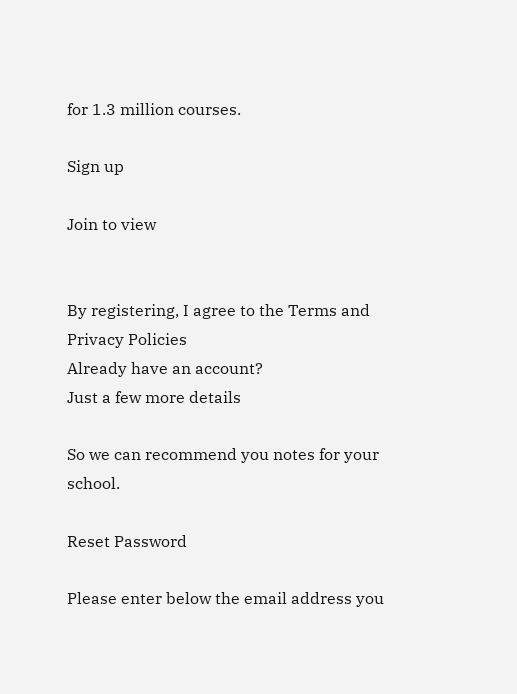for 1.3 million courses.

Sign up

Join to view


By registering, I agree to the Terms and Privacy Policies
Already have an account?
Just a few more details

So we can recommend you notes for your school.

Reset Password

Please enter below the email address you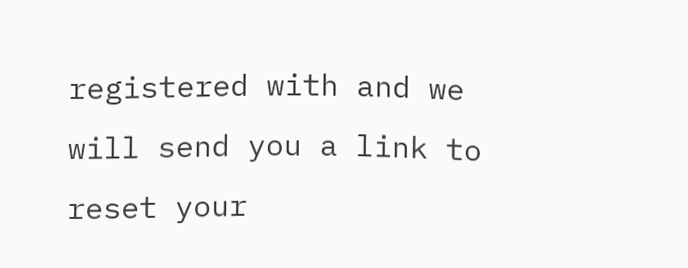registered with and we will send you a link to reset your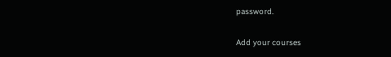password.

Add your courses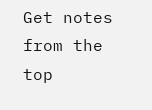Get notes from the top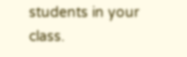students in your class.